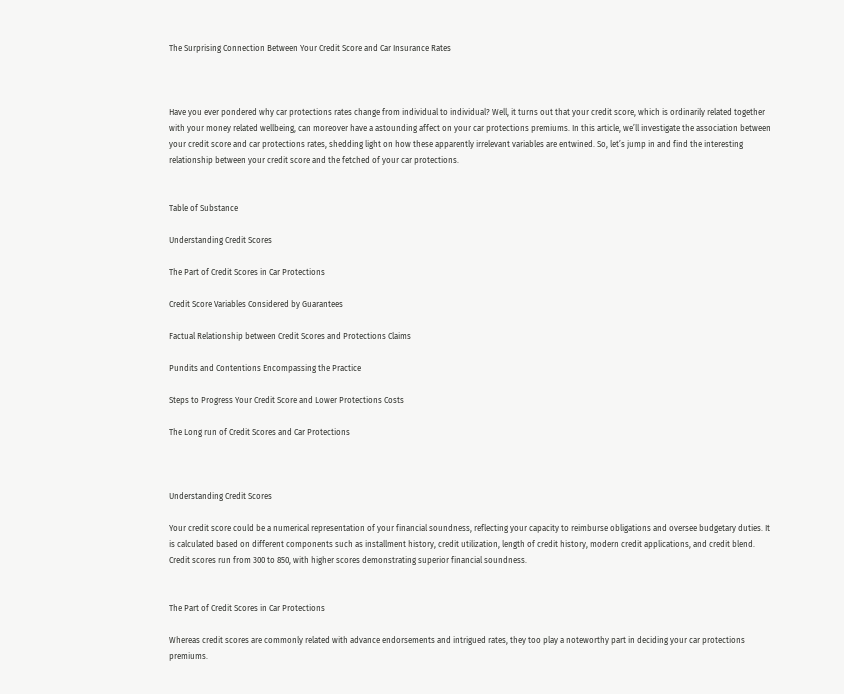The Surprising Connection Between Your Credit Score and Car Insurance Rates



Have you ever pondered why car protections rates change from individual to individual? Well, it turns out that your credit score, which is ordinarily related together with your money related wellbeing, can moreover have a astounding affect on your car protections premiums. In this article, we’ll investigate the association between your credit score and car protections rates, shedding light on how these apparently irrelevant variables are entwined. So, let’s jump in and find the interesting relationship between your credit score and the fetched of your car protections.


Table of Substance

Understanding Credit Scores

The Part of Credit Scores in Car Protections

Credit Score Variables Considered by Guarantees

Factual Relationship between Credit Scores and Protections Claims

Pundits and Contentions Encompassing the Practice

Steps to Progress Your Credit Score and Lower Protections Costs

The Long run of Credit Scores and Car Protections



Understanding Credit Scores

Your credit score could be a numerical representation of your financial soundness, reflecting your capacity to reimburse obligations and oversee budgetary duties. It is calculated based on different components such as installment history, credit utilization, length of credit history, modern credit applications, and credit blend. Credit scores run from 300 to 850, with higher scores demonstrating superior financial soundness.


The Part of Credit Scores in Car Protections

Whereas credit scores are commonly related with advance endorsements and intrigued rates, they too play a noteworthy part in deciding your car protections premiums.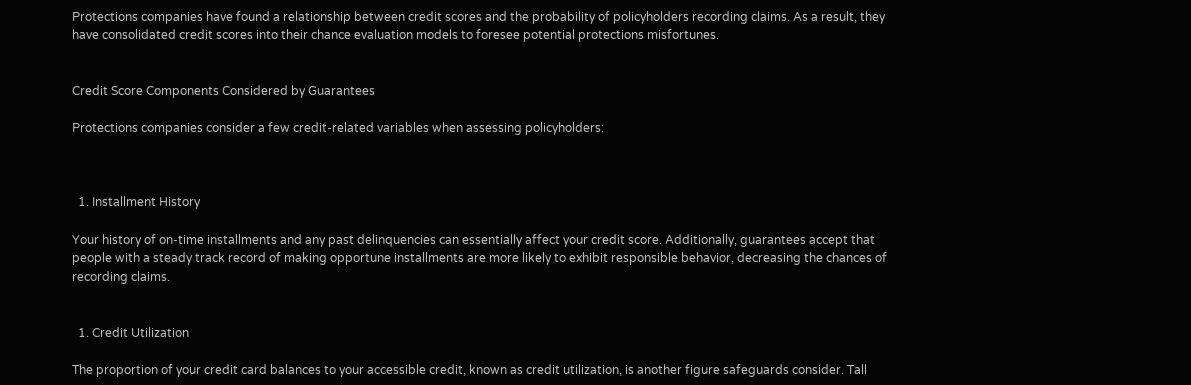Protections companies have found a relationship between credit scores and the probability of policyholders recording claims. As a result, they have consolidated credit scores into their chance evaluation models to foresee potential protections misfortunes.


Credit Score Components Considered by Guarantees

Protections companies consider a few credit-related variables when assessing policyholders:



  1. Installment History

Your history of on-time installments and any past delinquencies can essentially affect your credit score. Additionally, guarantees accept that people with a steady track record of making opportune installments are more likely to exhibit responsible behavior, decreasing the chances of recording claims.


  1. Credit Utilization

The proportion of your credit card balances to your accessible credit, known as credit utilization, is another figure safeguards consider. Tall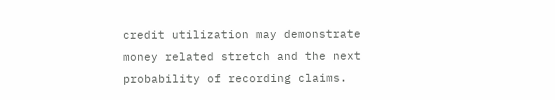credit utilization may demonstrate money related stretch and the next probability of recording claims.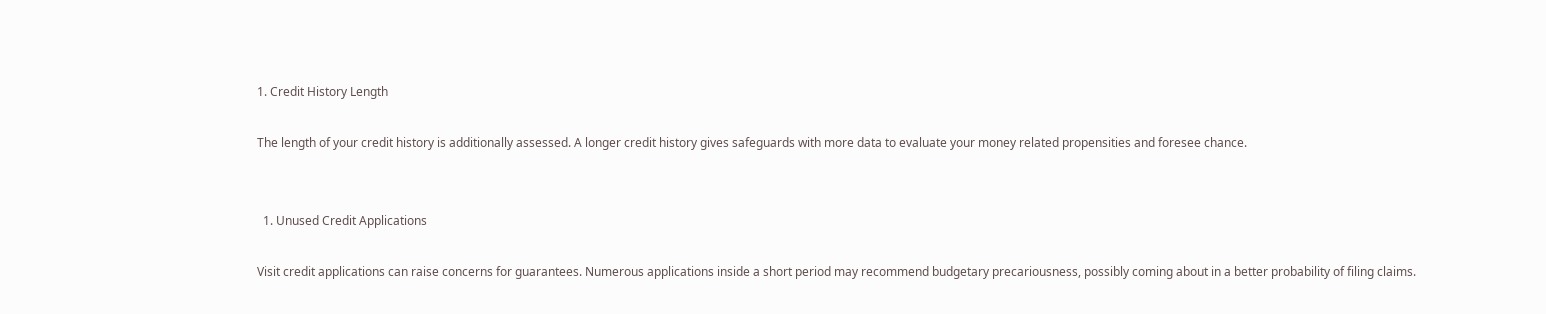1. Credit History Length

The length of your credit history is additionally assessed. A longer credit history gives safeguards with more data to evaluate your money related propensities and foresee chance.


  1. Unused Credit Applications

Visit credit applications can raise concerns for guarantees. Numerous applications inside a short period may recommend budgetary precariousness, possibly coming about in a better probability of filing claims.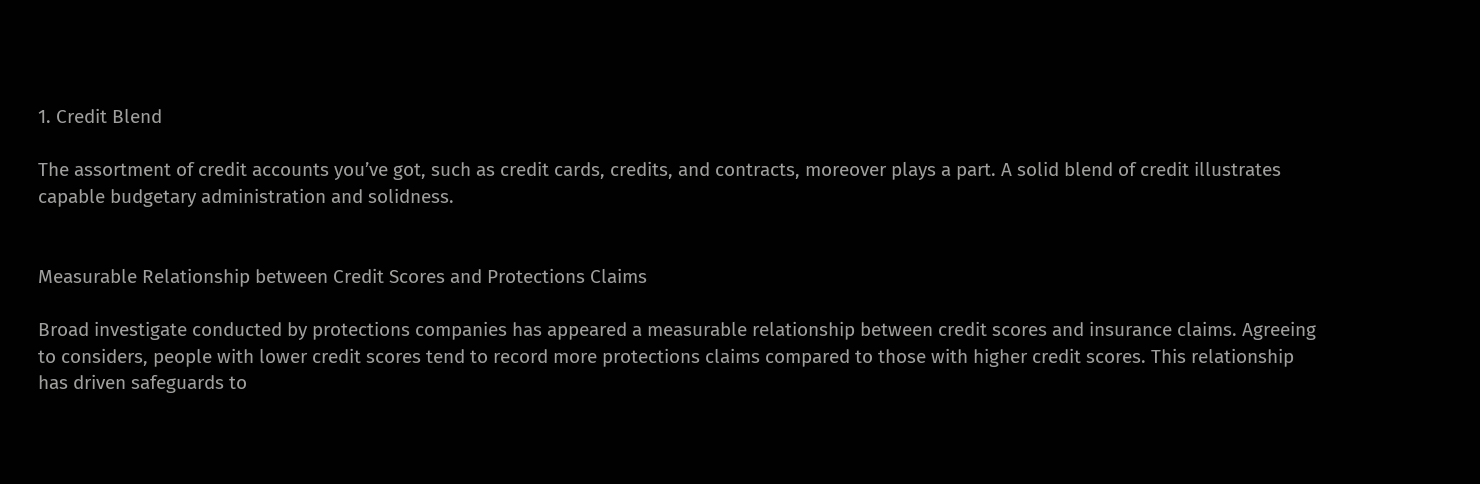1. Credit Blend

The assortment of credit accounts you’ve got, such as credit cards, credits, and contracts, moreover plays a part. A solid blend of credit illustrates capable budgetary administration and solidness.


Measurable Relationship between Credit Scores and Protections Claims

Broad investigate conducted by protections companies has appeared a measurable relationship between credit scores and insurance claims. Agreeing to considers, people with lower credit scores tend to record more protections claims compared to those with higher credit scores. This relationship has driven safeguards to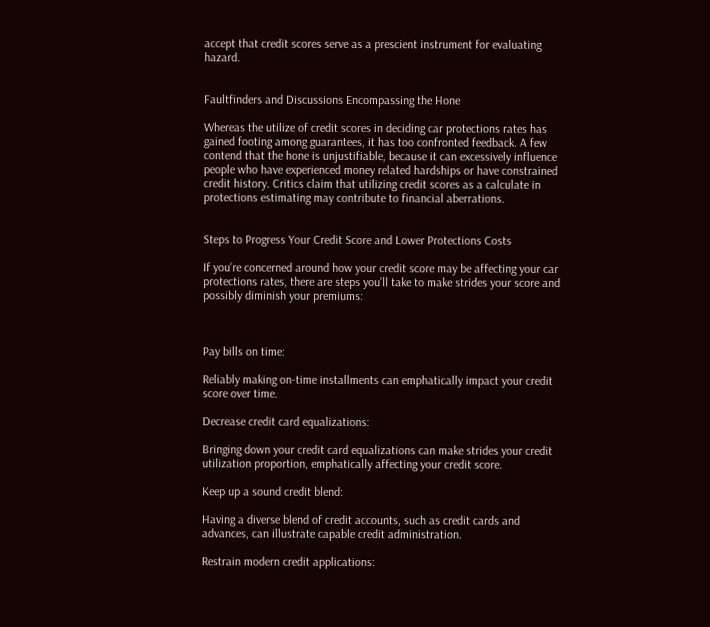accept that credit scores serve as a prescient instrument for evaluating hazard.


Faultfinders and Discussions Encompassing the Hone

Whereas the utilize of credit scores in deciding car protections rates has gained footing among guarantees, it has too confronted feedback. A few contend that the hone is unjustifiable, because it can excessively influence people who have experienced money related hardships or have constrained credit history. Critics claim that utilizing credit scores as a calculate in protections estimating may contribute to financial aberrations.


Steps to Progress Your Credit Score and Lower Protections Costs

If you’re concerned around how your credit score may be affecting your car protections rates, there are steps you’ll take to make strides your score and possibly diminish your premiums:



Pay bills on time:

Reliably making on-time installments can emphatically impact your credit score over time.

Decrease credit card equalizations:

Bringing down your credit card equalizations can make strides your credit utilization proportion, emphatically affecting your credit score.

Keep up a sound credit blend:

Having a diverse blend of credit accounts, such as credit cards and advances, can illustrate capable credit administration.

Restrain modern credit applications: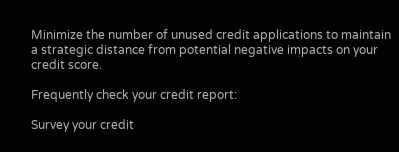Minimize the number of unused credit applications to maintain a strategic distance from potential negative impacts on your credit score.

Frequently check your credit report:

Survey your credit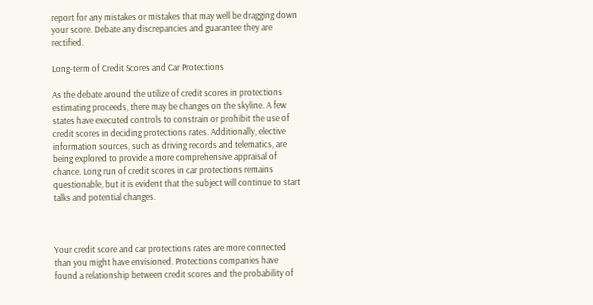report for any mistakes or mistakes that may well be dragging down your score. Debate any discrepancies and guarantee they are rectified.

Long-term of Credit Scores and Car Protections

As the debate around the utilize of credit scores in protections estimating proceeds, there may be changes on the skyline. A few states have executed controls to constrain or prohibit the use of credit scores in deciding protections rates. Additionally, elective information sources, such as driving records and telematics, are being explored to provide a more comprehensive appraisal of chance. Long run of credit scores in car protections remains questionable, but it is evident that the subject will continue to start talks and potential changes.



Your credit score and car protections rates are more connected than you might have envisioned. Protections companies have found a relationship between credit scores and the probability of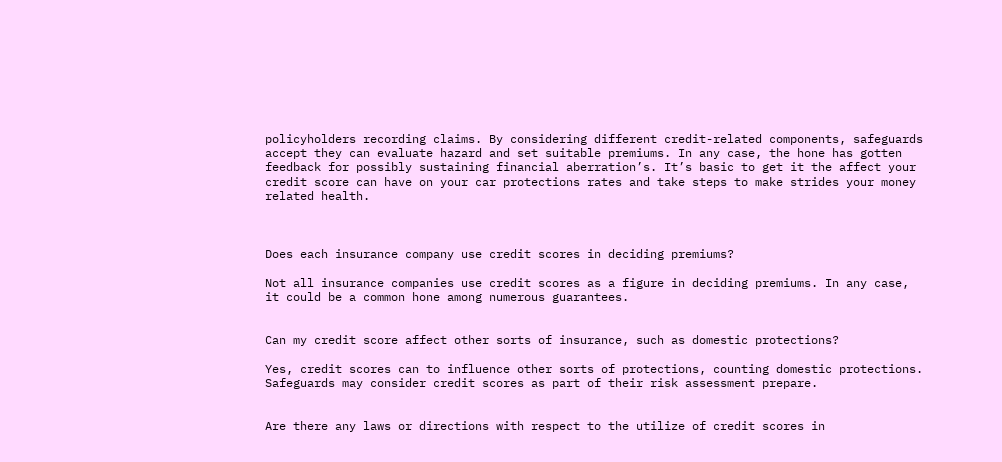policyholders recording claims. By considering different credit-related components, safeguards accept they can evaluate hazard and set suitable premiums. In any case, the hone has gotten feedback for possibly sustaining financial aberration’s. It’s basic to get it the affect your credit score can have on your car protections rates and take steps to make strides your money related health.



Does each insurance company use credit scores in deciding premiums?

Not all insurance companies use credit scores as a figure in deciding premiums. In any case, it could be a common hone among numerous guarantees.


Can my credit score affect other sorts of insurance, such as domestic protections?

Yes, credit scores can to influence other sorts of protections, counting domestic protections. Safeguards may consider credit scores as part of their risk assessment prepare.


Are there any laws or directions with respect to the utilize of credit scores in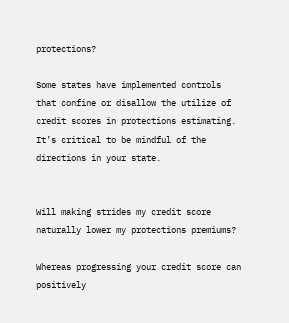protections?

Some states have implemented controls that confine or disallow the utilize of credit scores in protections estimating. It’s critical to be mindful of the directions in your state.


Will making strides my credit score naturally lower my protections premiums?

Whereas progressing your credit score can positively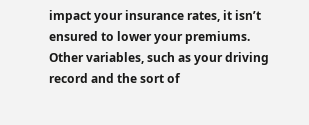impact your insurance rates, it isn’t ensured to lower your premiums. Other variables, such as your driving record and the sort of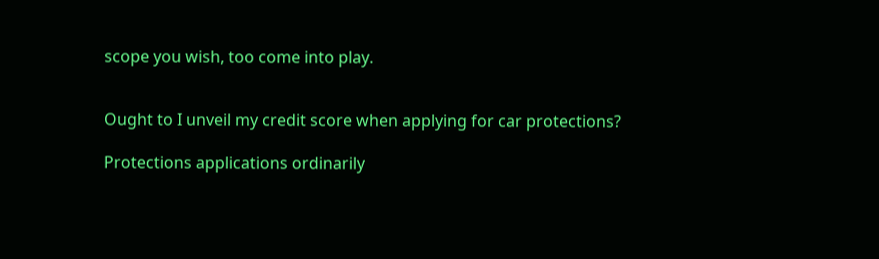scope you wish, too come into play.


Ought to I unveil my credit score when applying for car protections?

Protections applications ordinarily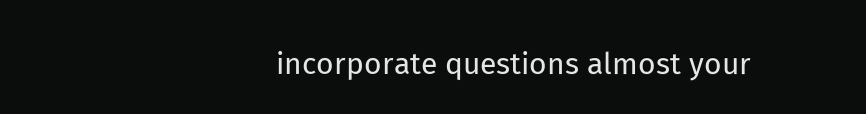incorporate questions almost your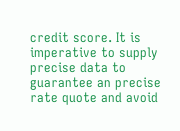credit score. It is imperative to supply precise data to guarantee an precise rate quote and avoid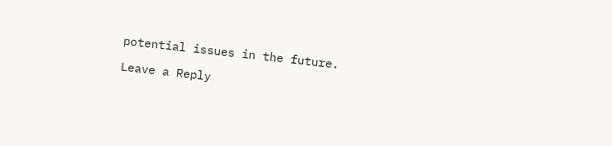potential issues in the future.

Leave a Reply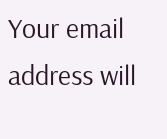Your email address will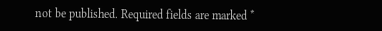not be published. Required fields are marked *